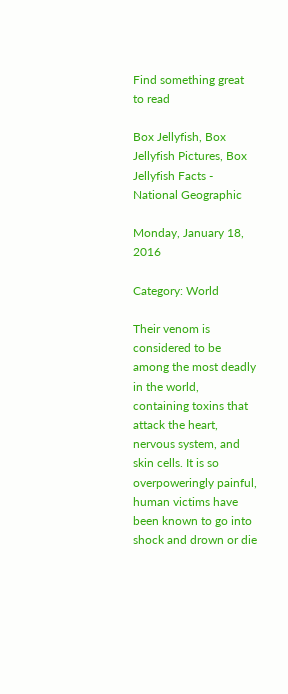Find something great to read

Box Jellyfish, Box Jellyfish Pictures, Box Jellyfish Facts - National Geographic

Monday, January 18, 2016

Category: World

Their venom is considered to be among the most deadly in the world, containing toxins that attack the heart, nervous system, and skin cells. It is so overpoweringly painful, human victims have been known to go into shock and drown or die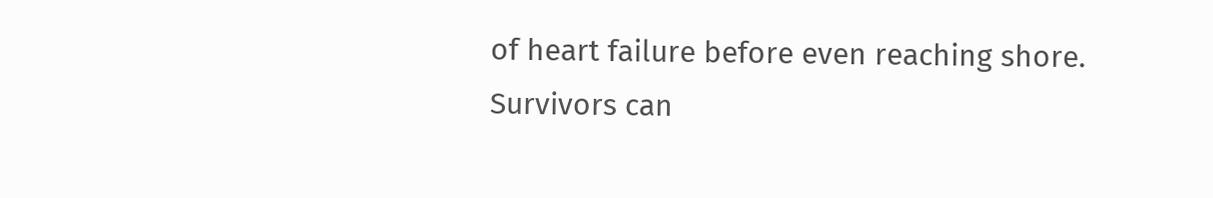of heart failure before even reaching shore. Survivors can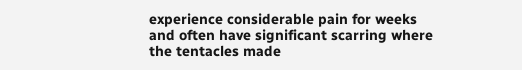experience considerable pain for weeks and often have significant scarring where the tentacles made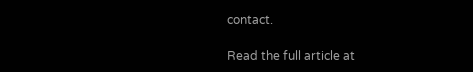contact.

Read the full article at